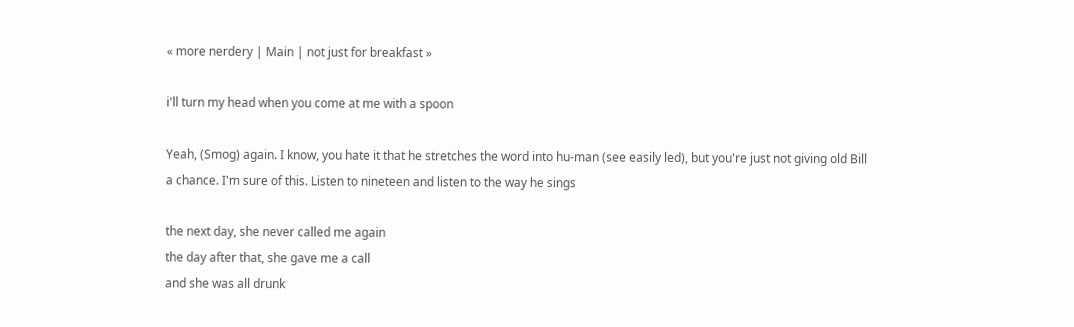« more nerdery | Main | not just for breakfast »

i'll turn my head when you come at me with a spoon

Yeah, (Smog) again. I know, you hate it that he stretches the word into hu-man (see easily led), but you're just not giving old Bill a chance. I'm sure of this. Listen to nineteen and listen to the way he sings

the next day, she never called me again
the day after that, she gave me a call
and she was all drunk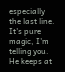especially the last line. It's pure magic, I'm telling you. He keeps at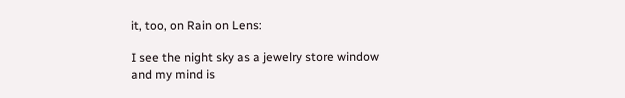it, too, on Rain on Lens:

I see the night sky as a jewelry store window
and my mind is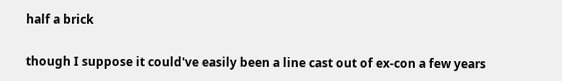half a brick

though I suppose it could've easily been a line cast out of ex-con a few years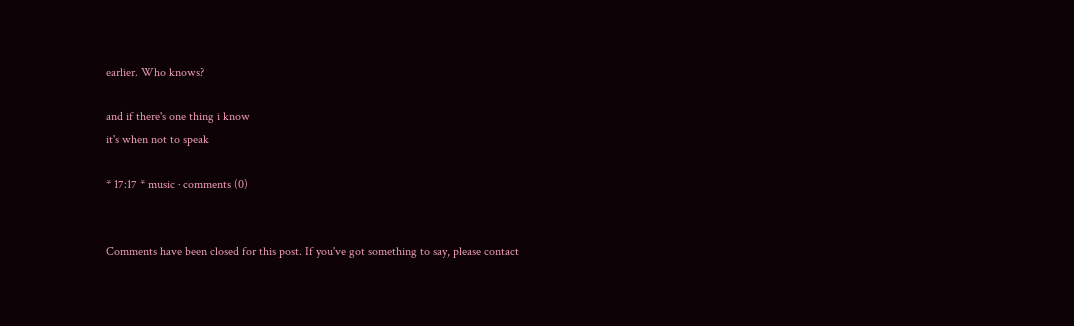earlier. Who knows?

and if there's one thing i know
it's when not to speak

* 17:17 * music · comments (0)


Comments have been closed for this post. If you've got something to say, please contact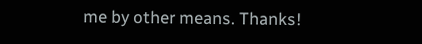me by other means. Thanks!